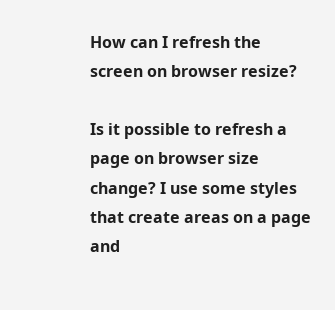How can I refresh the screen on browser resize?

Is it possible to refresh a page on browser size change? I use some styles that create areas on a page and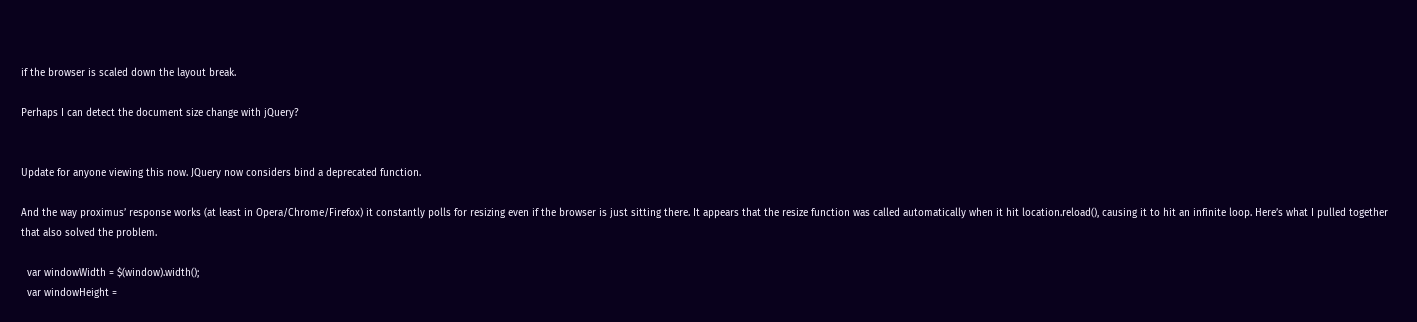if the browser is scaled down the layout break.

Perhaps I can detect the document size change with jQuery?


Update for anyone viewing this now. JQuery now considers bind a deprecated function.

And the way proximus’ response works (at least in Opera/Chrome/Firefox) it constantly polls for resizing even if the browser is just sitting there. It appears that the resize function was called automatically when it hit location.reload(), causing it to hit an infinite loop. Here’s what I pulled together that also solved the problem.

  var windowWidth = $(window).width();
  var windowHeight =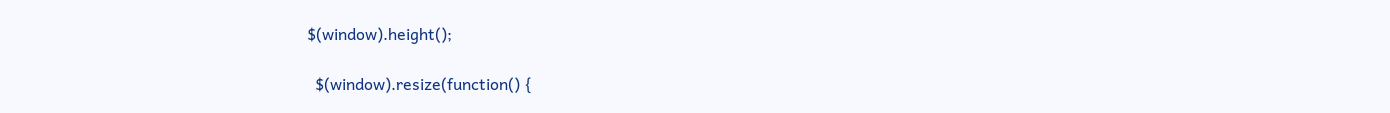$(window).height();

  $(window).resize(function() {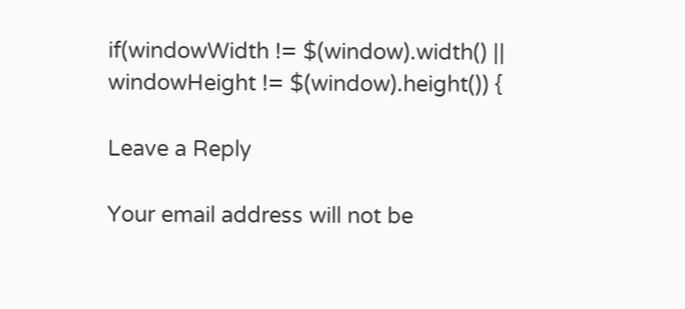if(windowWidth != $(window).width() || windowHeight != $(window).height()) {

Leave a Reply

Your email address will not be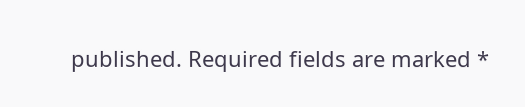published. Required fields are marked *